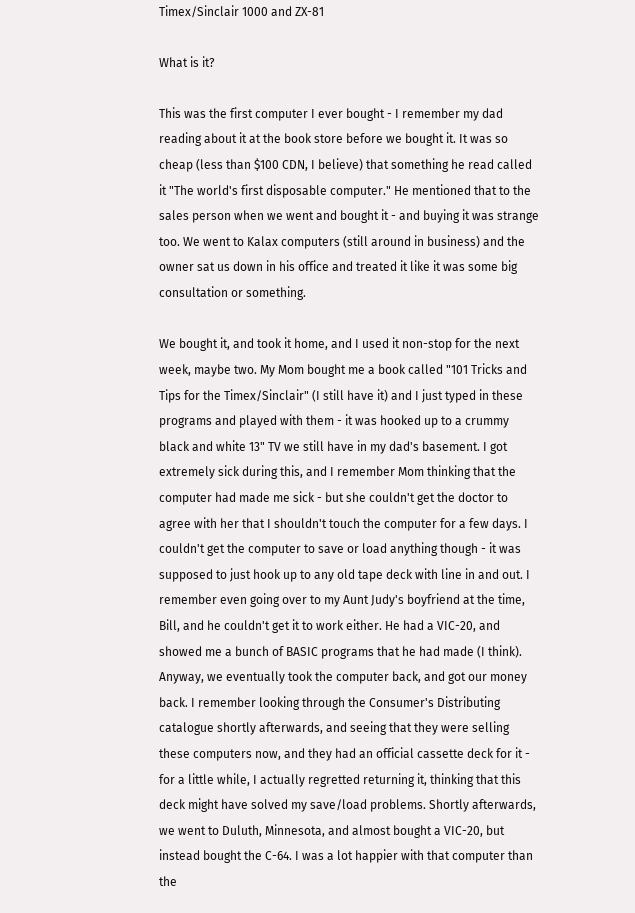Timex/Sinclair 1000 and ZX-81

What is it?

This was the first computer I ever bought - I remember my dad reading about it at the book store before we bought it. It was so cheap (less than $100 CDN, I believe) that something he read called it "The world's first disposable computer." He mentioned that to the sales person when we went and bought it - and buying it was strange too. We went to Kalax computers (still around in business) and the owner sat us down in his office and treated it like it was some big consultation or something.

We bought it, and took it home, and I used it non-stop for the next week, maybe two. My Mom bought me a book called "101 Tricks and Tips for the Timex/Sinclair" (I still have it) and I just typed in these programs and played with them - it was hooked up to a crummy black and white 13" TV we still have in my dad's basement. I got extremely sick during this, and I remember Mom thinking that the computer had made me sick - but she couldn't get the doctor to agree with her that I shouldn't touch the computer for a few days. I couldn't get the computer to save or load anything though - it was supposed to just hook up to any old tape deck with line in and out. I remember even going over to my Aunt Judy's boyfriend at the time, Bill, and he couldn't get it to work either. He had a VIC-20, and showed me a bunch of BASIC programs that he had made (I think). Anyway, we eventually took the computer back, and got our money back. I remember looking through the Consumer's Distributing catalogue shortly afterwards, and seeing that they were selling these computers now, and they had an official cassette deck for it - for a little while, I actually regretted returning it, thinking that this deck might have solved my save/load problems. Shortly afterwards, we went to Duluth, Minnesota, and almost bought a VIC-20, but instead bought the C-64. I was a lot happier with that computer than the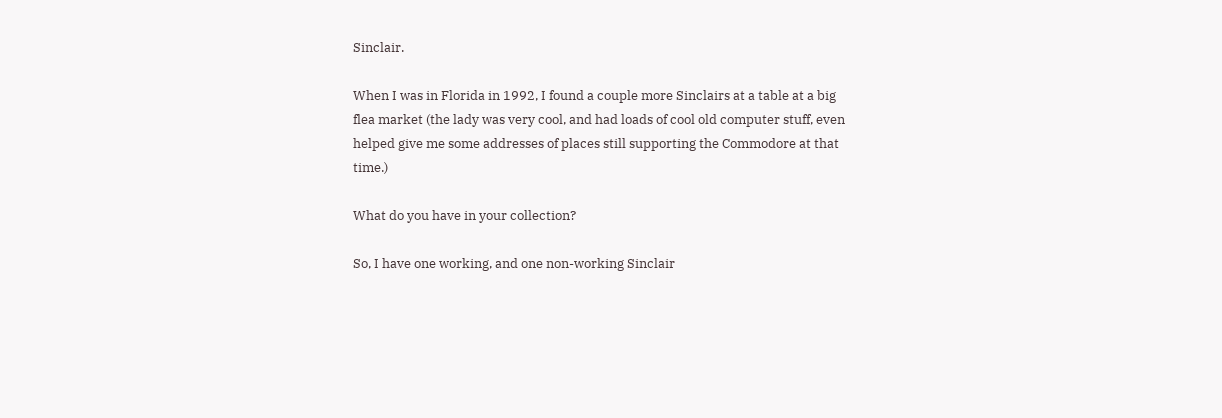Sinclair.

When I was in Florida in 1992, I found a couple more Sinclairs at a table at a big flea market (the lady was very cool, and had loads of cool old computer stuff, even helped give me some addresses of places still supporting the Commodore at that time.)

What do you have in your collection?

So, I have one working, and one non-working Sinclair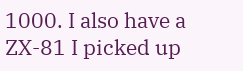1000. I also have a ZX-81 I picked up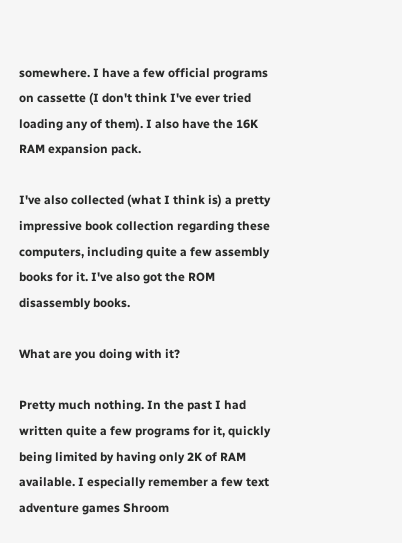somewhere. I have a few official programs on cassette (I don't think I've ever tried loading any of them). I also have the 16K RAM expansion pack.

I've also collected (what I think is) a pretty impressive book collection regarding these computers, including quite a few assembly books for it. I've also got the ROM disassembly books.

What are you doing with it?

Pretty much nothing. In the past I had written quite a few programs for it, quickly being limited by having only 2K of RAM available. I especially remember a few text adventure games Shroom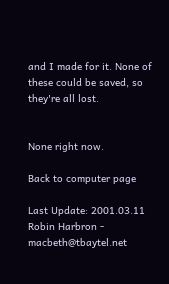and I made for it. None of these could be saved, so they're all lost.


None right now.

Back to computer page

Last Update: 2001.03.11
Robin Harbron - macbeth@tbaytel.net